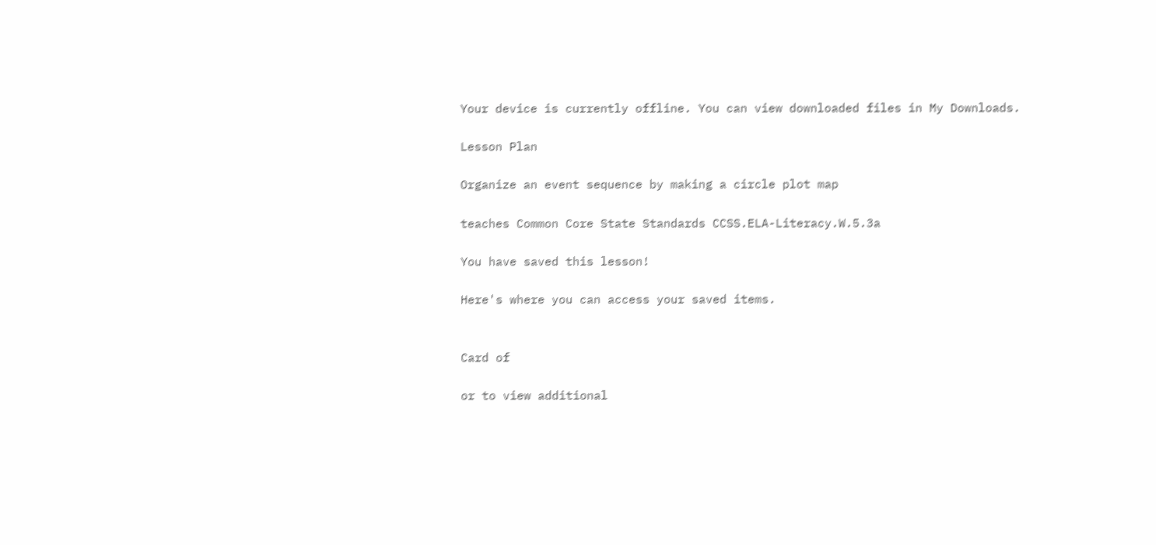Your device is currently offline. You can view downloaded files in My Downloads.

Lesson Plan

Organize an event sequence by making a circle plot map

teaches Common Core State Standards CCSS.ELA-Literacy.W.5.3a

You have saved this lesson!

Here's where you can access your saved items.


Card of

or to view additional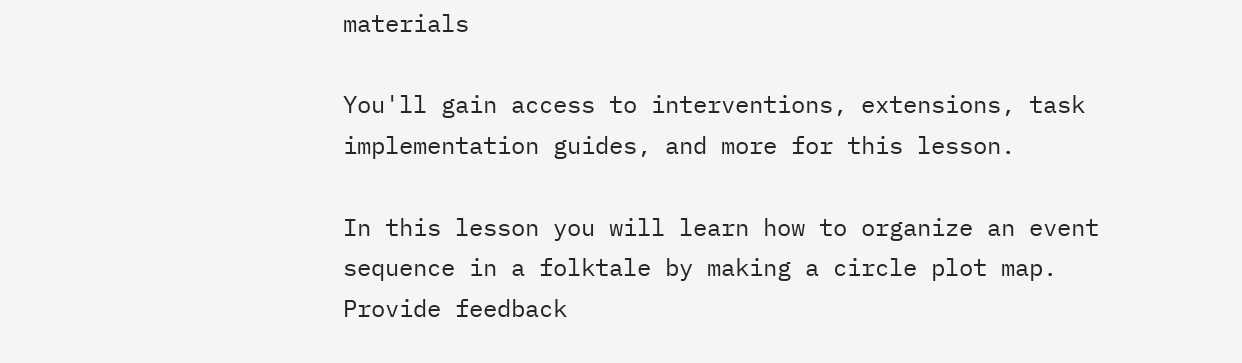materials

You'll gain access to interventions, extensions, task implementation guides, and more for this lesson.

In this lesson you will learn how to organize an event sequence in a folktale by making a circle plot map.
Provide feedback